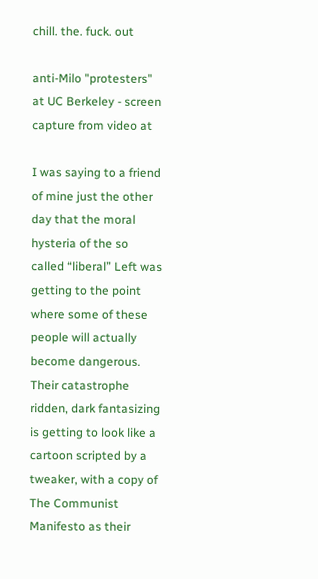chill. the. fuck. out

anti-Milo "protesters" at UC Berkeley - screen capture from video at

I was saying to a friend of mine just the other day that the moral hysteria of the so called “liberal” Left was getting to the point where some of these people will actually become dangerous. Their catastrophe ridden, dark fantasizing is getting to look like a cartoon scripted by a tweaker, with a copy of The Communist Manifesto as their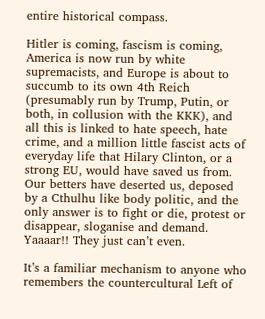entire historical compass.

Hitler is coming, fascism is coming, America is now run by white supremacists, and Europe is about to succumb to its own 4th Reich (presumably run by Trump, Putin, or both, in collusion with the KKK), and all this is linked to hate speech, hate crime, and a million little fascist acts of everyday life that Hilary Clinton, or a strong EU, would have saved us from. Our betters have deserted us, deposed by a Cthulhu like body politic, and the only answer is to fight or die, protest or disappear, sloganise and demand. Yaaaar!! They just can’t even.

It’s a familiar mechanism to anyone who remembers the countercultural Left of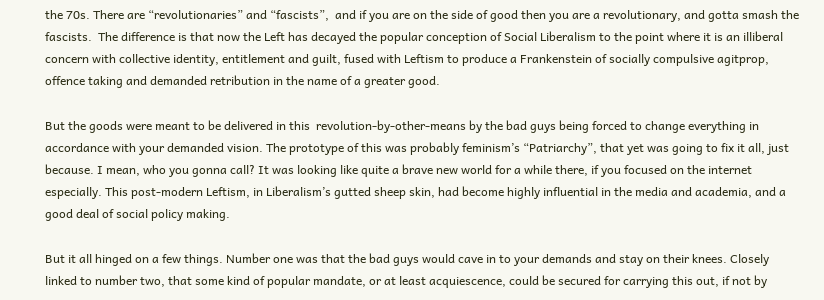the 70s. There are “revolutionaries” and “fascists”,  and if you are on the side of good then you are a revolutionary, and gotta smash the fascists.  The difference is that now the Left has decayed the popular conception of Social Liberalism to the point where it is an illiberal concern with collective identity, entitlement and guilt, fused with Leftism to produce a Frankenstein of socially compulsive agitprop, offence taking and demanded retribution in the name of a greater good.

But the goods were meant to be delivered in this  revolution-by-other-means by the bad guys being forced to change everything in accordance with your demanded vision. The prototype of this was probably feminism’s “Patriarchy”, that yet was going to fix it all, just because. I mean, who you gonna call? It was looking like quite a brave new world for a while there, if you focused on the internet especially. This post-modern Leftism, in Liberalism’s gutted sheep skin, had become highly influential in the media and academia, and a good deal of social policy making.

But it all hinged on a few things. Number one was that the bad guys would cave in to your demands and stay on their knees. Closely linked to number two, that some kind of popular mandate, or at least acquiescence, could be secured for carrying this out, if not by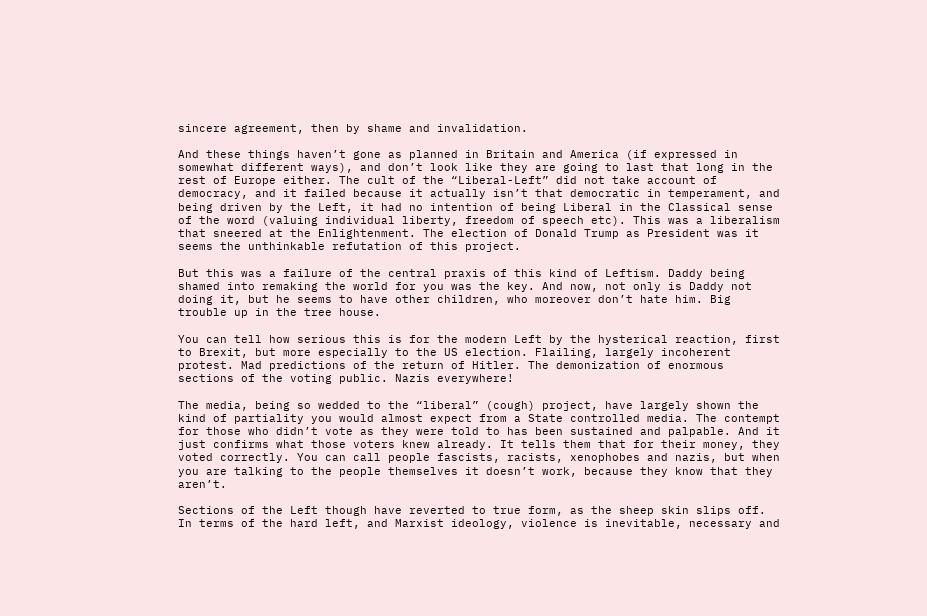sincere agreement, then by shame and invalidation.

And these things haven’t gone as planned in Britain and America (if expressed in somewhat different ways), and don’t look like they are going to last that long in the rest of Europe either. The cult of the “Liberal-Left” did not take account of democracy, and it failed because it actually isn’t that democratic in temperament, and being driven by the Left, it had no intention of being Liberal in the Classical sense of the word (valuing individual liberty, freedom of speech etc). This was a liberalism that sneered at the Enlightenment. The election of Donald Trump as President was it seems the unthinkable refutation of this project.

But this was a failure of the central praxis of this kind of Leftism. Daddy being shamed into remaking the world for you was the key. And now, not only is Daddy not doing it, but he seems to have other children, who moreover don’t hate him. Big trouble up in the tree house.

You can tell how serious this is for the modern Left by the hysterical reaction, first to Brexit, but more especially to the US election. Flailing, largely incoherent protest. Mad predictions of the return of Hitler. The demonization of enormous sections of the voting public. Nazis everywhere!

The media, being so wedded to the “liberal” (cough) project, have largely shown the kind of partiality you would almost expect from a State controlled media. The contempt for those who didn’t vote as they were told to has been sustained and palpable. And it just confirms what those voters knew already. It tells them that for their money, they voted correctly. You can call people fascists, racists, xenophobes and nazis, but when you are talking to the people themselves it doesn’t work, because they know that they aren’t.

Sections of the Left though have reverted to true form, as the sheep skin slips off. In terms of the hard left, and Marxist ideology, violence is inevitable, necessary and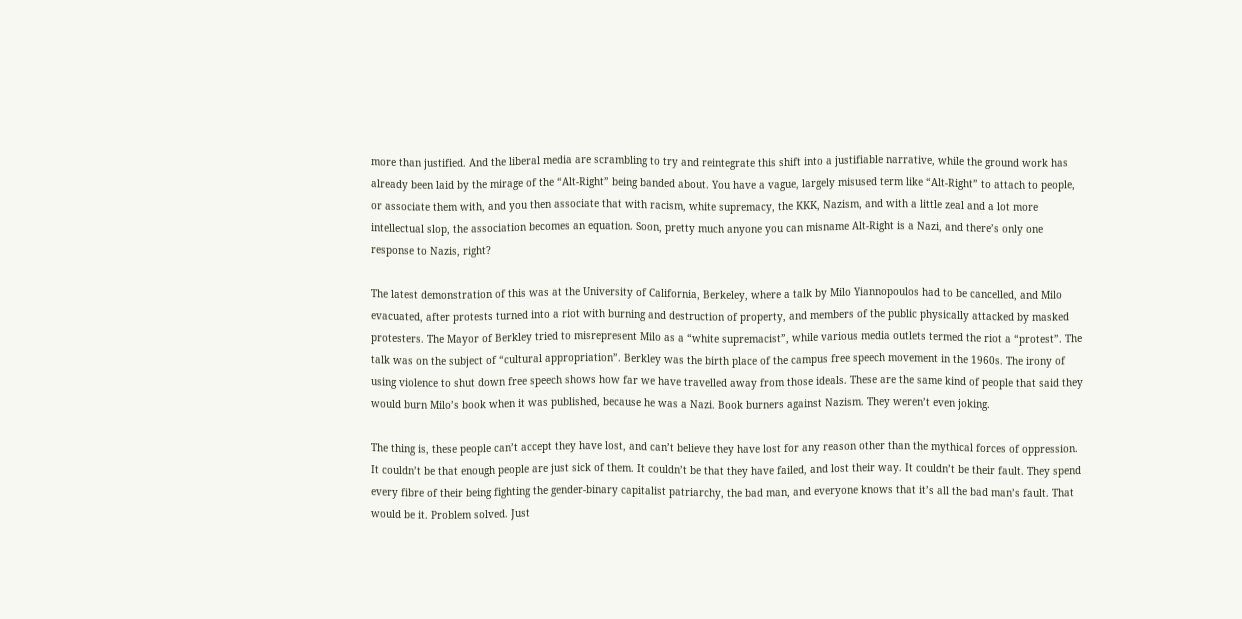more than justified. And the liberal media are scrambling to try and reintegrate this shift into a justifiable narrative, while the ground work has already been laid by the mirage of the “Alt-Right” being banded about. You have a vague, largely misused term like “Alt-Right” to attach to people, or associate them with, and you then associate that with racism, white supremacy, the KKK, Nazism, and with a little zeal and a lot more intellectual slop, the association becomes an equation. Soon, pretty much anyone you can misname Alt-Right is a Nazi, and there’s only one response to Nazis, right?

The latest demonstration of this was at the University of California, Berkeley, where a talk by Milo Yiannopoulos had to be cancelled, and Milo evacuated, after protests turned into a riot with burning and destruction of property, and members of the public physically attacked by masked protesters. The Mayor of Berkley tried to misrepresent Milo as a “white supremacist”, while various media outlets termed the riot a “protest”. The talk was on the subject of “cultural appropriation”. Berkley was the birth place of the campus free speech movement in the 1960s. The irony of using violence to shut down free speech shows how far we have travelled away from those ideals. These are the same kind of people that said they would burn Milo’s book when it was published, because he was a Nazi. Book burners against Nazism. They weren’t even joking.

The thing is, these people can’t accept they have lost, and can’t believe they have lost for any reason other than the mythical forces of oppression. It couldn’t be that enough people are just sick of them. It couldn’t be that they have failed, and lost their way. It couldn’t be their fault. They spend every fibre of their being fighting the gender-binary capitalist patriarchy, the bad man, and everyone knows that it’s all the bad man’s fault. That would be it. Problem solved. Just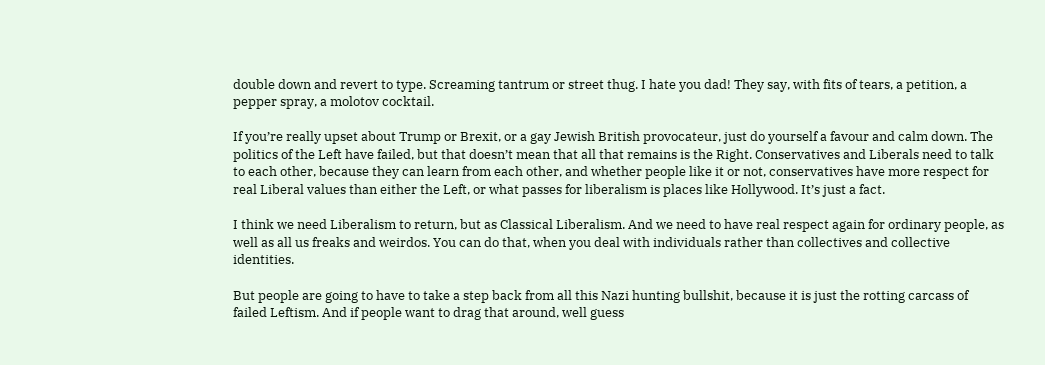double down and revert to type. Screaming tantrum or street thug. I hate you dad! They say, with fits of tears, a petition, a pepper spray, a molotov cocktail.

If you’re really upset about Trump or Brexit, or a gay Jewish British provocateur, just do yourself a favour and calm down. The politics of the Left have failed, but that doesn’t mean that all that remains is the Right. Conservatives and Liberals need to talk to each other, because they can learn from each other, and whether people like it or not, conservatives have more respect for real Liberal values than either the Left, or what passes for liberalism is places like Hollywood. It’s just a fact.

I think we need Liberalism to return, but as Classical Liberalism. And we need to have real respect again for ordinary people, as well as all us freaks and weirdos. You can do that, when you deal with individuals rather than collectives and collective identities.

But people are going to have to take a step back from all this Nazi hunting bullshit, because it is just the rotting carcass of failed Leftism. And if people want to drag that around, well guess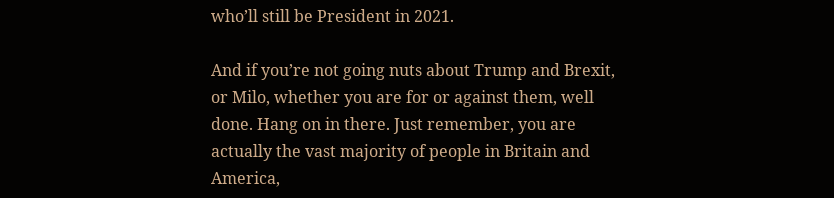who’ll still be President in 2021.

And if you’re not going nuts about Trump and Brexit, or Milo, whether you are for or against them, well done. Hang on in there. Just remember, you are actually the vast majority of people in Britain and America,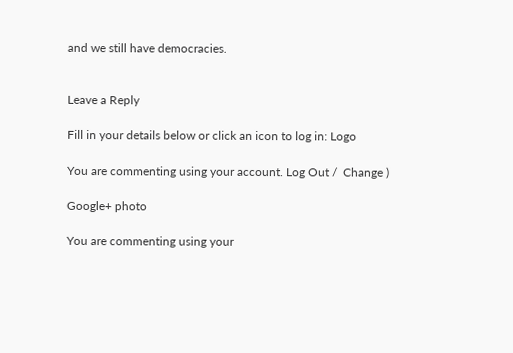and we still have democracies.


Leave a Reply

Fill in your details below or click an icon to log in: Logo

You are commenting using your account. Log Out /  Change )

Google+ photo

You are commenting using your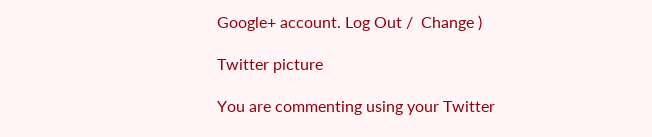Google+ account. Log Out /  Change )

Twitter picture

You are commenting using your Twitter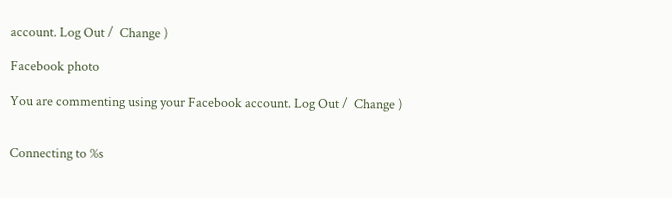account. Log Out /  Change )

Facebook photo

You are commenting using your Facebook account. Log Out /  Change )


Connecting to %s